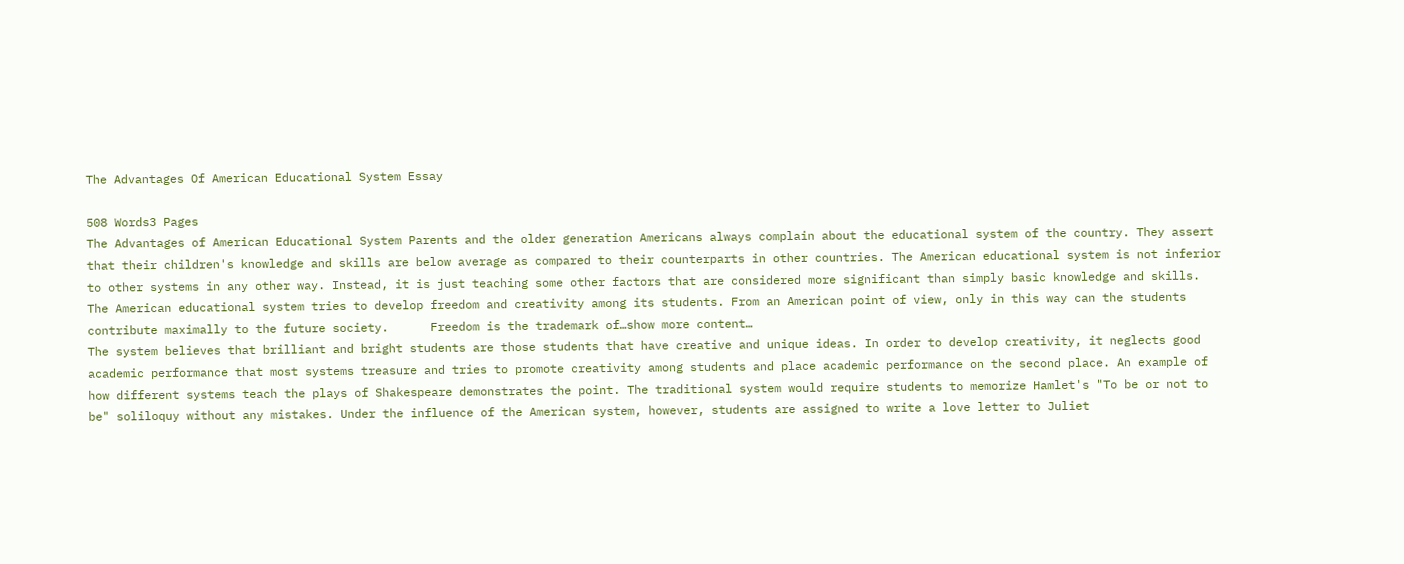The Advantages Of American Educational System Essay

508 Words3 Pages
The Advantages of American Educational System Parents and the older generation Americans always complain about the educational system of the country. They assert that their children's knowledge and skills are below average as compared to their counterparts in other countries. The American educational system is not inferior to other systems in any other way. Instead, it is just teaching some other factors that are considered more significant than simply basic knowledge and skills. The American educational system tries to develop freedom and creativity among its students. From an American point of view, only in this way can the students contribute maximally to the future society.      Freedom is the trademark of…show more content…
The system believes that brilliant and bright students are those students that have creative and unique ideas. In order to develop creativity, it neglects good academic performance that most systems treasure and tries to promote creativity among students and place academic performance on the second place. An example of how different systems teach the plays of Shakespeare demonstrates the point. The traditional system would require students to memorize Hamlet's "To be or not to be" soliloquy without any mistakes. Under the influence of the American system, however, students are assigned to write a love letter to Juliet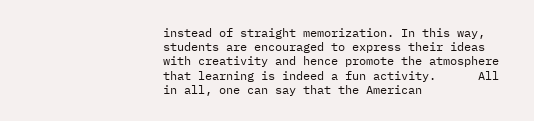instead of straight memorization. In this way, students are encouraged to express their ideas with creativity and hence promote the atmosphere that learning is indeed a fun activity.      All in all, one can say that the American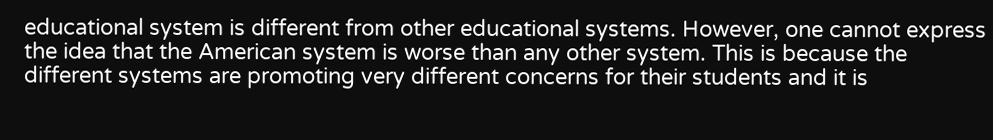educational system is different from other educational systems. However, one cannot express the idea that the American system is worse than any other system. This is because the different systems are promoting very different concerns for their students and it is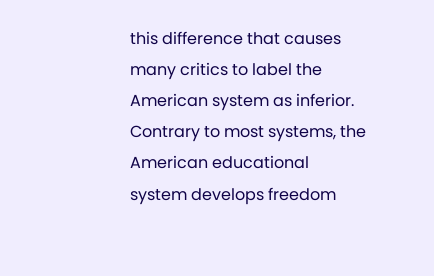this difference that causes many critics to label the American system as inferior. Contrary to most systems, the American educational system develops freedom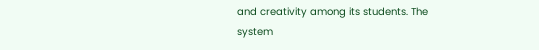and creativity among its students. The system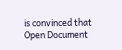is convinced that
Open Document